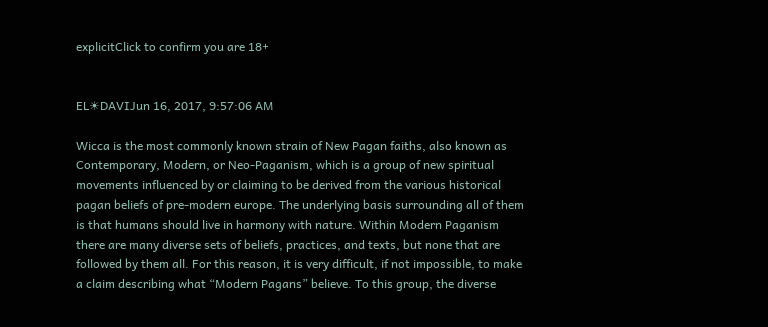explicitClick to confirm you are 18+


EL☀DAVIJun 16, 2017, 9:57:06 AM

Wicca is the most commonly known strain of New Pagan faiths, also known as Contemporary, Modern, or Neo-Paganism, which is a group of new spiritual movements influenced by or claiming to be derived from the various historical pagan beliefs of pre-modern europe. The underlying basis surrounding all of them is that humans should live in harmony with nature. Within Modern Paganism there are many diverse sets of beliefs, practices, and texts, but none that are followed by them all. For this reason, it is very difficult, if not impossible, to make a claim describing what “Modern Pagans” believe. To this group, the diverse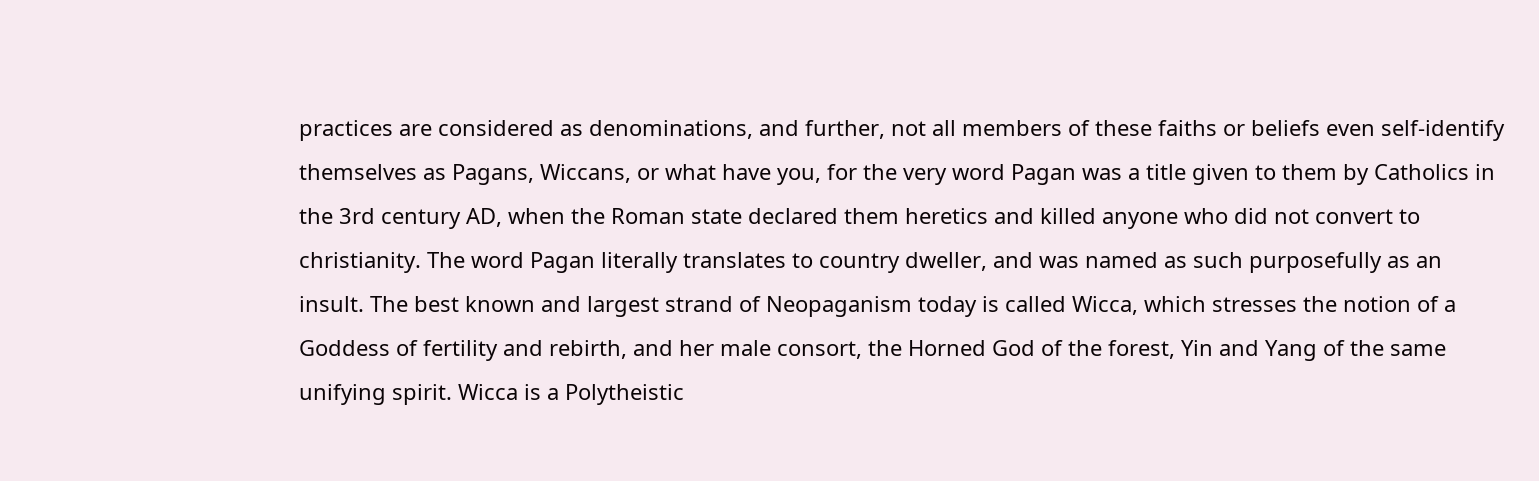practices are considered as denominations, and further, not all members of these faiths or beliefs even self-identify themselves as Pagans, Wiccans, or what have you, for the very word Pagan was a title given to them by Catholics in the 3rd century AD, when the Roman state declared them heretics and killed anyone who did not convert to christianity. The word Pagan literally translates to country dweller, and was named as such purposefully as an insult. The best known and largest strand of Neopaganism today is called Wicca, which stresses the notion of a Goddess of fertility and rebirth, and her male consort, the Horned God of the forest, Yin and Yang of the same unifying spirit. Wicca is a Polytheistic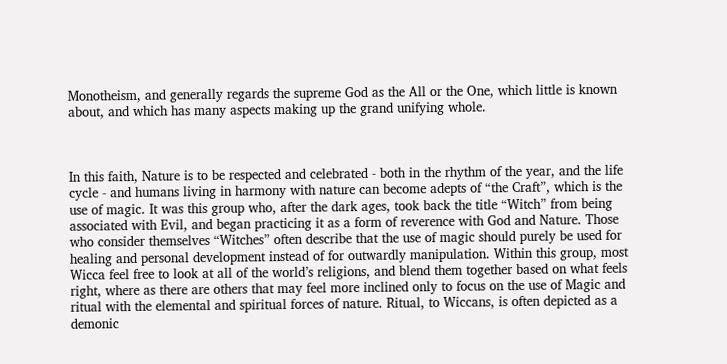Monotheism, and generally regards the supreme God as the All or the One, which little is known about, and which has many aspects making up the grand unifying whole.



In this faith, Nature is to be respected and celebrated - both in the rhythm of the year, and the life cycle - and humans living in harmony with nature can become adepts of “the Craft”, which is the use of magic. It was this group who, after the dark ages, took back the title “Witch” from being associated with Evil, and began practicing it as a form of reverence with God and Nature. Those who consider themselves “Witches” often describe that the use of magic should purely be used for healing and personal development instead of for outwardly manipulation. Within this group, most Wicca feel free to look at all of the world’s religions, and blend them together based on what feels right, where as there are others that may feel more inclined only to focus on the use of Magic and ritual with the elemental and spiritual forces of nature. Ritual, to Wiccans, is often depicted as a demonic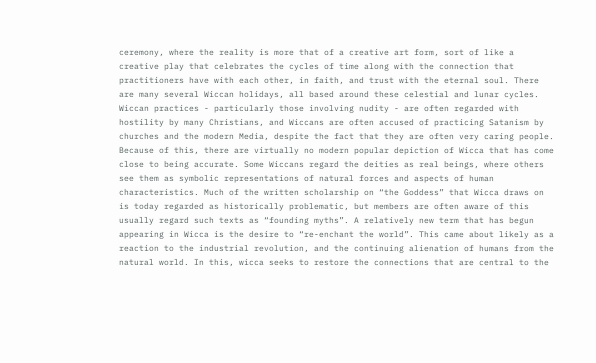ceremony, where the reality is more that of a creative art form, sort of like a creative play that celebrates the cycles of time along with the connection that practitioners have with each other, in faith, and trust with the eternal soul. There are many several Wiccan holidays, all based around these celestial and lunar cycles. Wiccan practices - particularly those involving nudity - are often regarded with hostility by many Christians, and Wiccans are often accused of practicing Satanism by churches and the modern Media, despite the fact that they are often very caring people. Because of this, there are virtually no modern popular depiction of Wicca that has come close to being accurate. Some Wiccans regard the deities as real beings, where others see them as symbolic representations of natural forces and aspects of human characteristics. Much of the written scholarship on “the Goddess” that Wicca draws on is today regarded as historically problematic, but members are often aware of this usually regard such texts as “founding myths”. A relatively new term that has begun appearing in Wicca is the desire to “re-enchant the world”. This came about likely as a reaction to the industrial revolution, and the continuing alienation of humans from the natural world. In this, wicca seeks to restore the connections that are central to the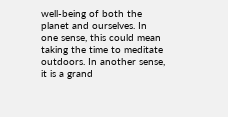well-being of both the planet and ourselves. In one sense, this could mean taking the time to meditate outdoors. In another sense, it is a grand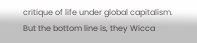critique of life under global capitalism. But the bottom line is, they Wicca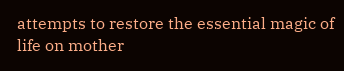attempts to restore the essential magic of life on mother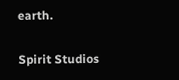earth.

Spirit Studios